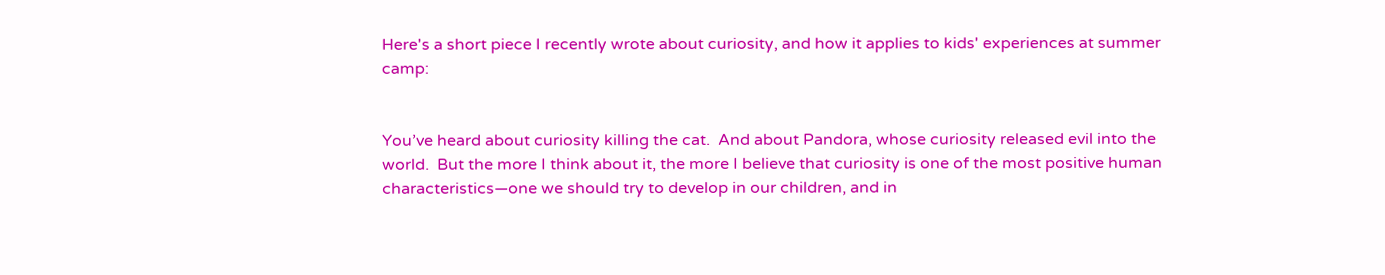Here's a short piece I recently wrote about curiosity, and how it applies to kids' experiences at summer camp:


You’ve heard about curiosity killing the cat.  And about Pandora, whose curiosity released evil into the world.  But the more I think about it, the more I believe that curiosity is one of the most positive human characteristics—one we should try to develop in our children, and in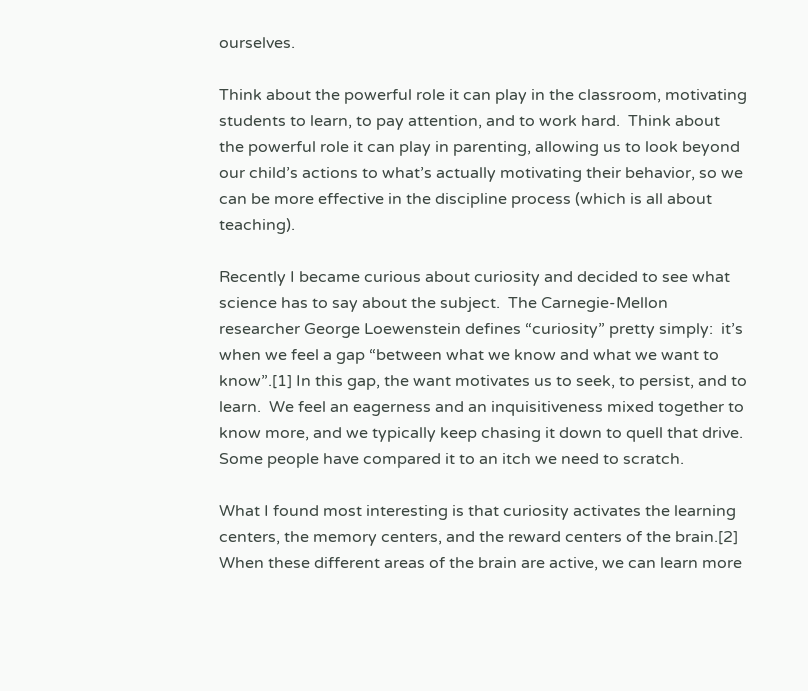ourselves.

Think about the powerful role it can play in the classroom, motivating students to learn, to pay attention, and to work hard.  Think about the powerful role it can play in parenting, allowing us to look beyond our child’s actions to what’s actually motivating their behavior, so we can be more effective in the discipline process (which is all about teaching).

Recently I became curious about curiosity and decided to see what science has to say about the subject.  The Carnegie-Mellon researcher George Loewenstein defines “curiosity” pretty simply:  it’s when we feel a gap “between what we know and what we want to know”.[1] In this gap, the want motivates us to seek, to persist, and to learn.  We feel an eagerness and an inquisitiveness mixed together to know more, and we typically keep chasing it down to quell that drive.  Some people have compared it to an itch we need to scratch.

What I found most interesting is that curiosity activates the learning centers, the memory centers, and the reward centers of the brain.[2]  When these different areas of the brain are active, we can learn more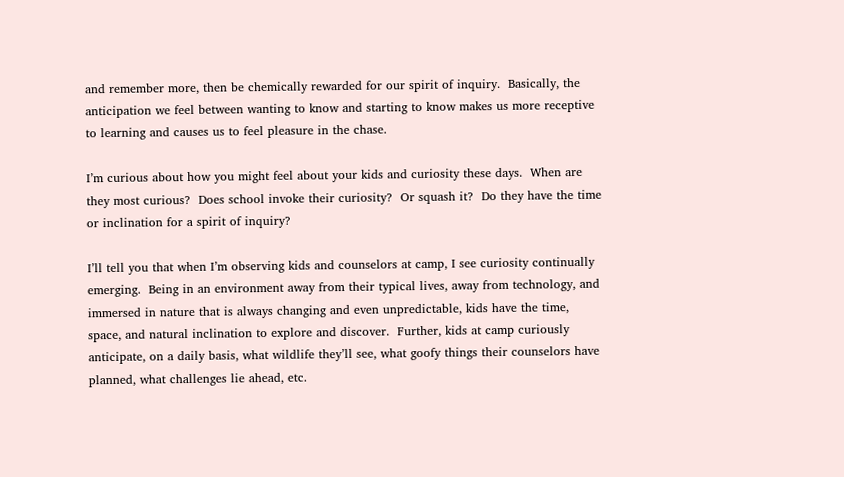and remember more, then be chemically rewarded for our spirit of inquiry.  Basically, the anticipation we feel between wanting to know and starting to know makes us more receptive to learning and causes us to feel pleasure in the chase.

I’m curious about how you might feel about your kids and curiosity these days.  When are they most curious?  Does school invoke their curiosity?  Or squash it?  Do they have the time or inclination for a spirit of inquiry?

I’ll tell you that when I’m observing kids and counselors at camp, I see curiosity continually emerging.  Being in an environment away from their typical lives, away from technology, and immersed in nature that is always changing and even unpredictable, kids have the time, space, and natural inclination to explore and discover.  Further, kids at camp curiously anticipate, on a daily basis, what wildlife they’ll see, what goofy things their counselors have planned, what challenges lie ahead, etc.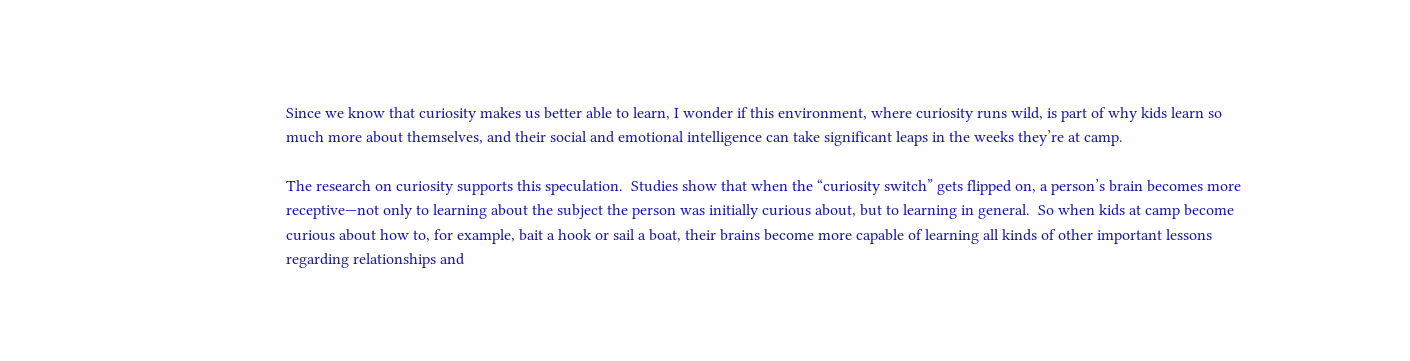Since we know that curiosity makes us better able to learn, I wonder if this environment, where curiosity runs wild, is part of why kids learn so much more about themselves, and their social and emotional intelligence can take significant leaps in the weeks they’re at camp.

The research on curiosity supports this speculation.  Studies show that when the “curiosity switch” gets flipped on, a person’s brain becomes more receptive—not only to learning about the subject the person was initially curious about, but to learning in general.  So when kids at camp become curious about how to, for example, bait a hook or sail a boat, their brains become more capable of learning all kinds of other important lessons regarding relationships and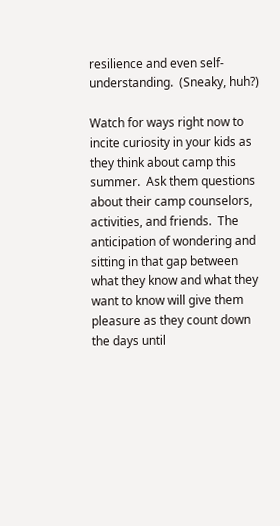resilience and even self-understanding.  (Sneaky, huh?)

Watch for ways right now to incite curiosity in your kids as they think about camp this summer.  Ask them questions about their camp counselors, activities, and friends.  The anticipation of wondering and sitting in that gap between what they know and what they want to know will give them pleasure as they count down the days until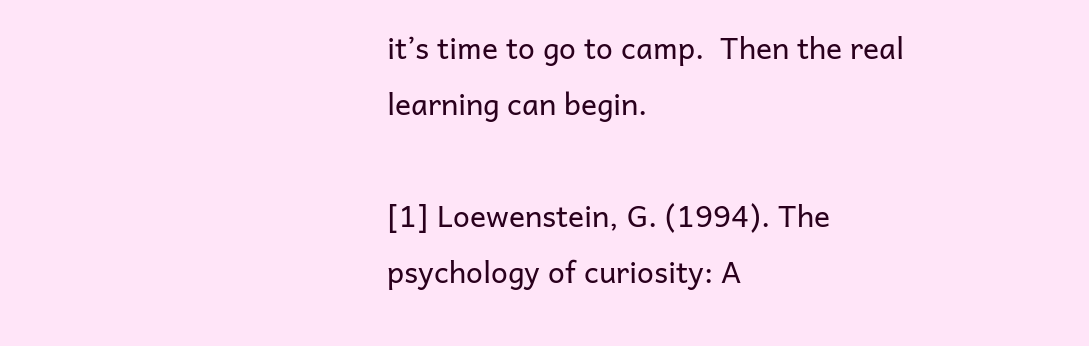it’s time to go to camp.  Then the real learning can begin.

[1] Loewenstein, G. (1994). The psychology of curiosity: A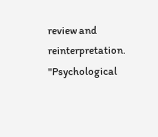review and reinterpretation. "Psychological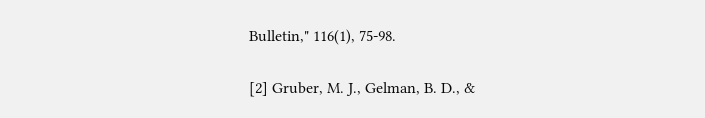Bulletin," 116(1), 75-98.

[2] Gruber, M. J., Gelman, B. D., &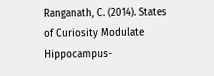Ranganath, C. (2014). States of Curiosity Modulate Hippocampus-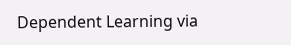Dependent Learning via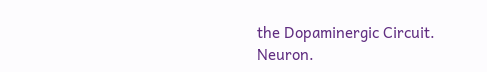the Dopaminergic Circuit. Neuron.